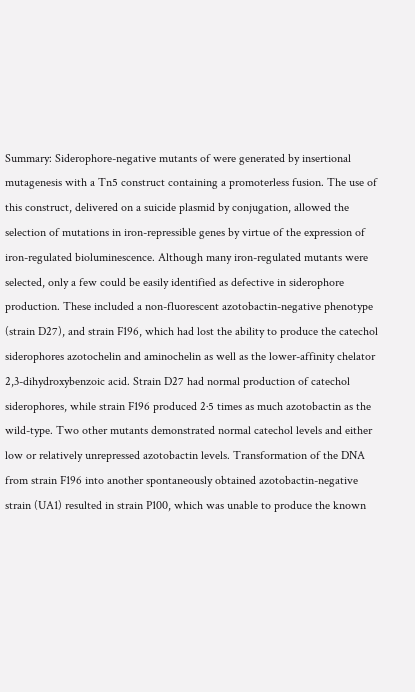Summary: Siderophore-negative mutants of were generated by insertional mutagenesis with a Tn5 construct containing a promoterless fusion. The use of this construct, delivered on a suicide plasmid by conjugation, allowed the selection of mutations in iron-repressible genes by virtue of the expression of iron-regulated bioluminescence. Although many iron-regulated mutants were selected, only a few could be easily identified as defective in siderophore production. These included a non-fluorescent azotobactin-negative phenotype (strain D27), and strain F196, which had lost the ability to produce the catechol siderophores azotochelin and aminochelin as well as the lower-affinity chelator 2,3-dihydroxybenzoic acid. Strain D27 had normal production of catechol siderophores, while strain F196 produced 2·5 times as much azotobactin as the wild-type. Two other mutants demonstrated normal catechol levels and either low or relatively unrepressed azotobactin levels. Transformation of the DNA from strain F196 into another spontaneously obtained azotobactin-negative strain (UA1) resulted in strain P100, which was unable to produce the known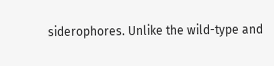siderophores. Unlike the wild-type and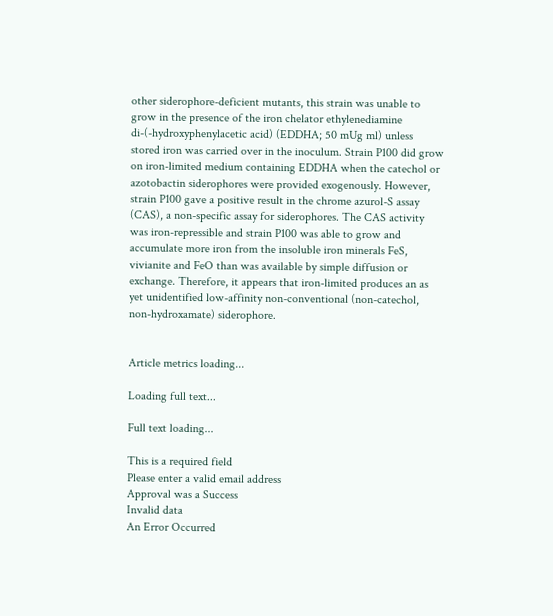other siderophore-deficient mutants, this strain was unable to grow in the presence of the iron chelator ethylenediamine di-(-hydroxyphenylacetic acid) (EDDHA; 50 mUg ml) unless stored iron was carried over in the inoculum. Strain P100 did grow on iron-limited medium containing EDDHA when the catechol or azotobactin siderophores were provided exogenously. However, strain P100 gave a positive result in the chrome azurol-S assay (CAS), a non-specific assay for siderophores. The CAS activity was iron-repressible and strain P100 was able to grow and accumulate more iron from the insoluble iron minerals FeS, vivianite and FeO than was available by simple diffusion or exchange. Therefore, it appears that iron-limited produces an as yet unidentified low-affinity non-conventional (non-catechol, non-hydroxamate) siderophore.


Article metrics loading...

Loading full text...

Full text loading...

This is a required field
Please enter a valid email address
Approval was a Success
Invalid data
An Error Occurred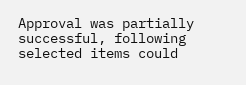Approval was partially successful, following selected items could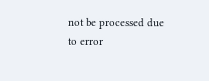not be processed due to error